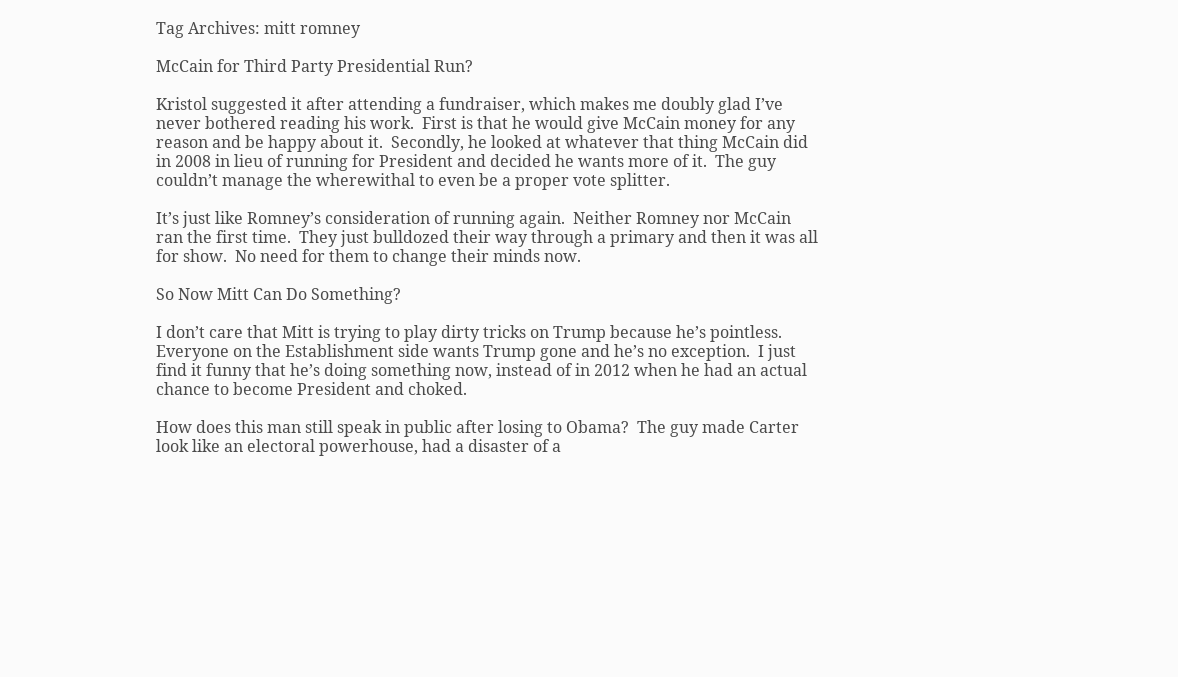Tag Archives: mitt romney

McCain for Third Party Presidential Run?

Kristol suggested it after attending a fundraiser, which makes me doubly glad I’ve never bothered reading his work.  First is that he would give McCain money for any reason and be happy about it.  Secondly, he looked at whatever that thing McCain did in 2008 in lieu of running for President and decided he wants more of it.  The guy couldn’t manage the wherewithal to even be a proper vote splitter.

It’s just like Romney’s consideration of running again.  Neither Romney nor McCain ran the first time.  They just bulldozed their way through a primary and then it was all for show.  No need for them to change their minds now.

So Now Mitt Can Do Something?

I don’t care that Mitt is trying to play dirty tricks on Trump because he’s pointless.  Everyone on the Establishment side wants Trump gone and he’s no exception.  I just find it funny that he’s doing something now, instead of in 2012 when he had an actual chance to become President and choked.

How does this man still speak in public after losing to Obama?  The guy made Carter look like an electoral powerhouse, had a disaster of a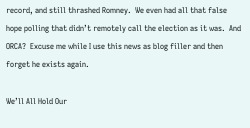record, and still thrashed Romney.  We even had all that false hope polling that didn’t remotely call the election as it was.  And ORCA?  Excuse me while I use this news as blog filler and then forget he exists again.

We’ll All Hold Our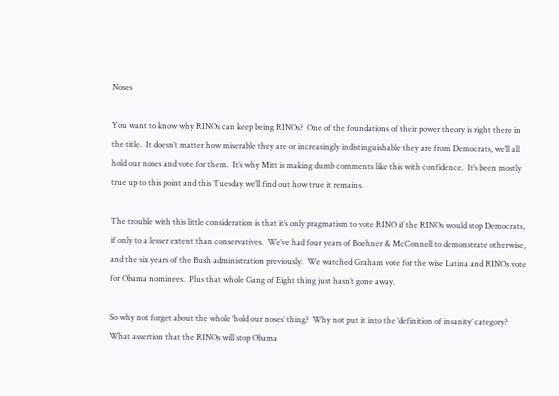Noses

You want to know why RINOs can keep being RINOs?  One of the foundations of their power theory is right there in the title.  It doesn’t matter how miserable they are or increasingly indistinguishable they are from Democrats, we’ll all hold our noses and vote for them.  It’s why Mitt is making dumb comments like this with confidence.  It’s been mostly true up to this point and this Tuesday we’ll find out how true it remains.

The trouble with this little consideration is that it’s only pragmatism to vote RINO if the RINOs would stop Democrats, if only to a lesser extent than conservatives.  We’ve had four years of Boehner & McConnell to demonstrate otherwise, and the six years of the Bush administration previously.  We watched Graham vote for the wise Latina and RINOs vote for Obama nominees.  Plus that whole Gang of Eight thing just hasn’t gone away.

So why not forget about the whole ‘hold our noses’ thing?  Why not put it into the ‘definition of insanity’ category?  What assertion that the RINOs will stop Obama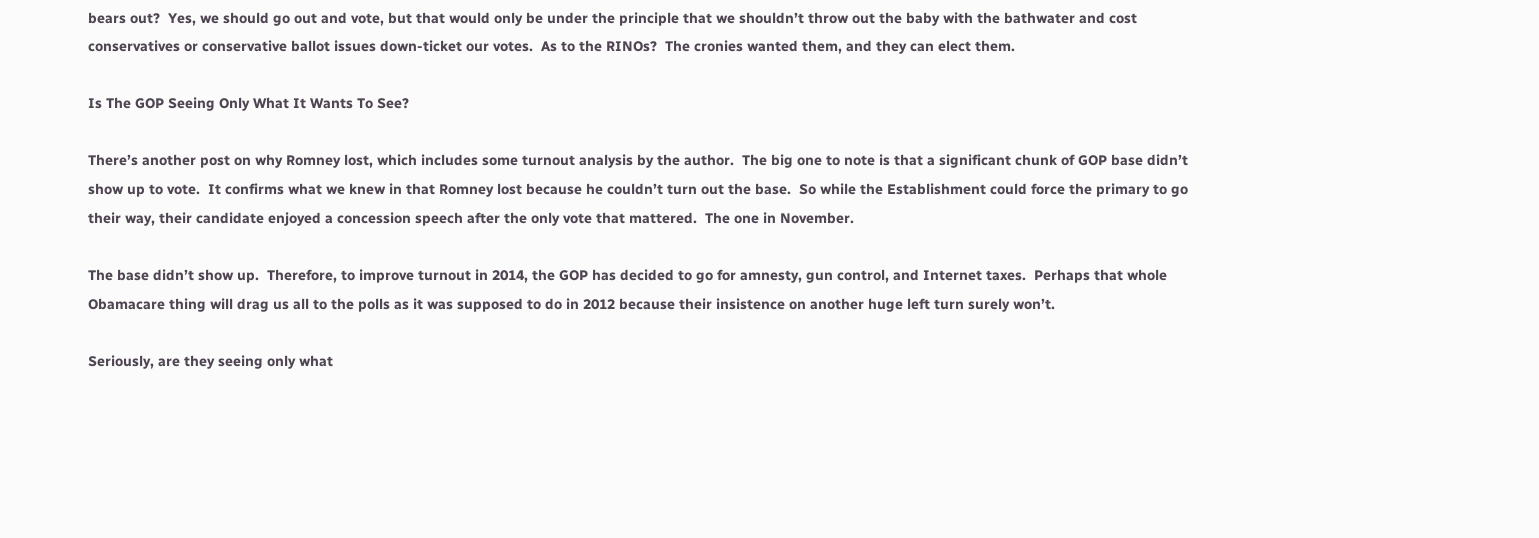bears out?  Yes, we should go out and vote, but that would only be under the principle that we shouldn’t throw out the baby with the bathwater and cost conservatives or conservative ballot issues down-ticket our votes.  As to the RINOs?  The cronies wanted them, and they can elect them.

Is The GOP Seeing Only What It Wants To See?

There’s another post on why Romney lost, which includes some turnout analysis by the author.  The big one to note is that a significant chunk of GOP base didn’t show up to vote.  It confirms what we knew in that Romney lost because he couldn’t turn out the base.  So while the Establishment could force the primary to go their way, their candidate enjoyed a concession speech after the only vote that mattered.  The one in November.

The base didn’t show up.  Therefore, to improve turnout in 2014, the GOP has decided to go for amnesty, gun control, and Internet taxes.  Perhaps that whole Obamacare thing will drag us all to the polls as it was supposed to do in 2012 because their insistence on another huge left turn surely won’t.

Seriously, are they seeing only what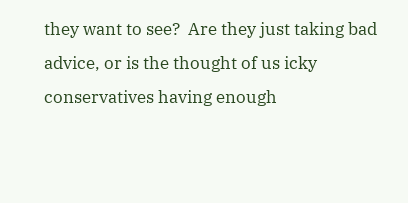they want to see?  Are they just taking bad advice, or is the thought of us icky conservatives having enough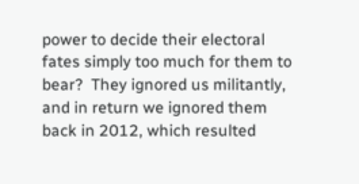power to decide their electoral fates simply too much for them to bear?  They ignored us militantly, and in return we ignored them back in 2012, which resulted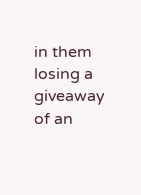in them losing a giveaway of an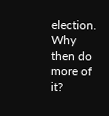election.  Why then do more of it?